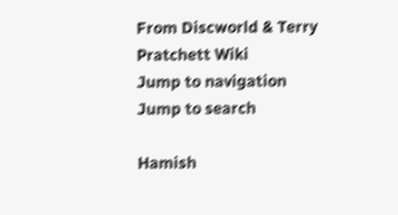From Discworld & Terry Pratchett Wiki
Jump to navigation Jump to search

Hamish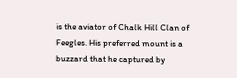is the aviator of Chalk Hill Clan of Feegles. His preferred mount is a buzzard that he captured by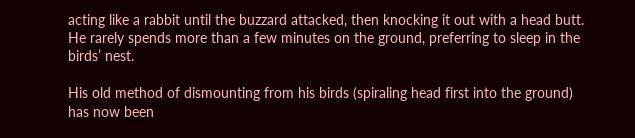acting like a rabbit until the buzzard attacked, then knocking it out with a head butt. He rarely spends more than a few minutes on the ground, preferring to sleep in the birds’ nest.

His old method of dismounting from his birds (spiraling head first into the ground) has now been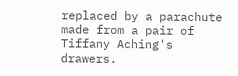replaced by a parachute made from a pair of Tiffany Aching's drawers.